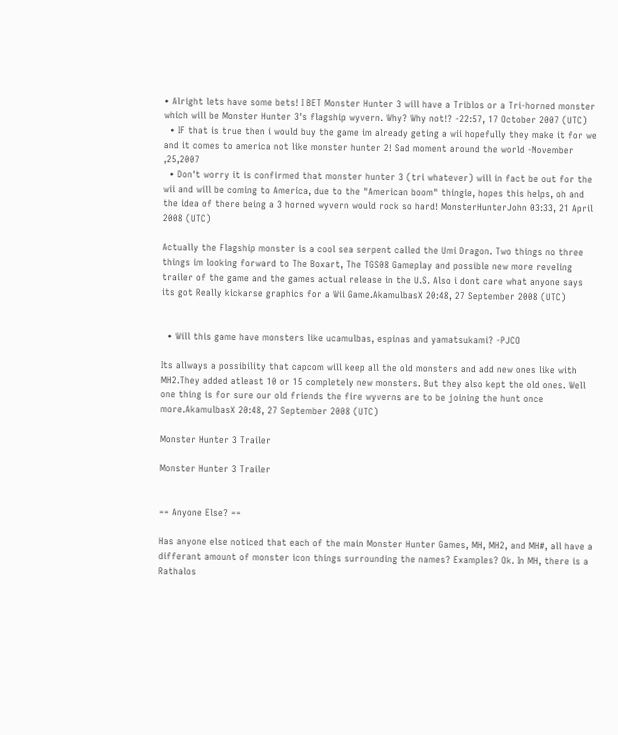• Alright lets have some bets! I BET Monster Hunter 3 will have a Triblos or a Tri-horned monster which will be Monster Hunter 3's flagship wyvern. Why? Why not!? -22:57, 17 October 2007 (UTC)
  • IF that is true then i would buy the game im already geting a wii hopefully they make it for we and it comes to america not like monster hunter 2! Sad moment around the world -November ,25,2007
  • Don't worry it is confirmed that monster hunter 3 (tri whatever) will in fact be out for the wii and will be coming to America, due to the "American boom" thingie, hopes this helps, oh and the idea of there being a 3 horned wyvern would rock so hard! MonsterHunterJohn 03:33, 21 April 2008 (UTC)

Actually the Flagship monster is a cool sea serpent called the Umi Dragon. Two things no three things im looking forward to The Boxart, The TGS08 Gameplay and possible new more reveling trailer of the game and the games actual release in the U.S. Also i dont care what anyone says its got Really kickarse graphics for a Wii Game.AkamulbasX 20:48, 27 September 2008 (UTC)


  • Will this game have monsters like ucamulbas, espinas and yamatsukami? -PJCO

Its allways a possibility that capcom will keep all the old monsters and add new ones like with MH2.They added atleast 10 or 15 completely new monsters. But they also kept the old ones. Well one thing is for sure our old friends the fire wyverns are to be joining the hunt once more.AkamulbasX 20:48, 27 September 2008 (UTC)

Monster Hunter 3 Trailer

Monster Hunter 3 Trailer


== Anyone Else? ==

Has anyone else noticed that each of the main Monster Hunter Games, MH, MH2, and MH#, all have a differant amount of monster icon things surrounding the names? Examples? Ok. In MH, there is a Rathalos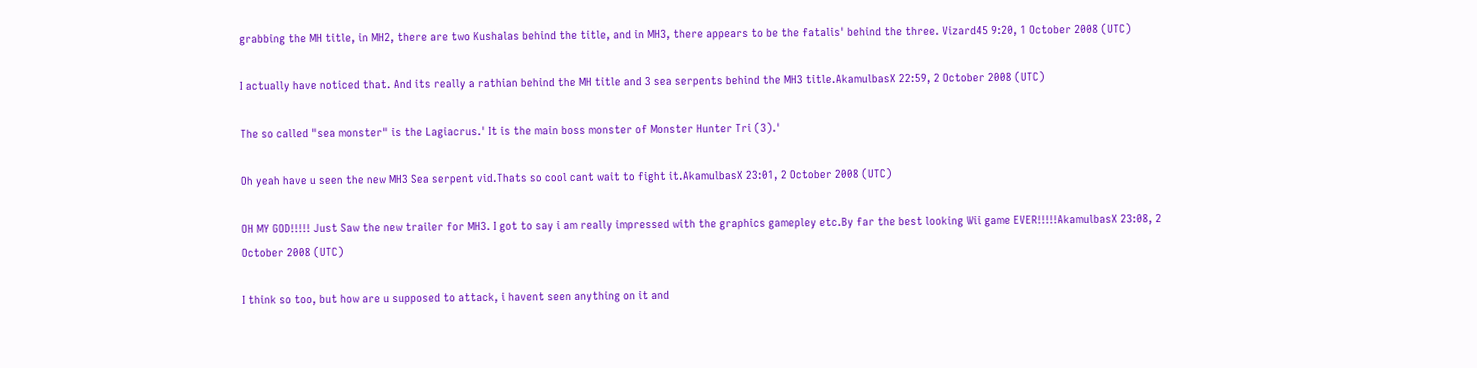grabbing the MH title, in MH2, there are two Kushalas behind the title, and in MH3, there appears to be the fatalis' behind the three. Vizard45 9:20, 1 October 2008 (UTC)

I actually have noticed that. And its really a rathian behind the MH title and 3 sea serpents behind the MH3 title.AkamulbasX 22:59, 2 October 2008 (UTC)

The so called "sea monster" is the Lagiacrus.' It is the main boss monster of Monster Hunter Tri (3).'

Oh yeah have u seen the new MH3 Sea serpent vid.Thats so cool cant wait to fight it.AkamulbasX 23:01, 2 October 2008 (UTC)

OH MY GOD!!!!! Just Saw the new trailer for MH3. I got to say i am really impressed with the graphics gamepley etc.By far the best looking Wii game EVER!!!!!AkamulbasX 23:08, 2 October 2008 (UTC)

I think so too, but how are u supposed to attack, i havent seen anything on it and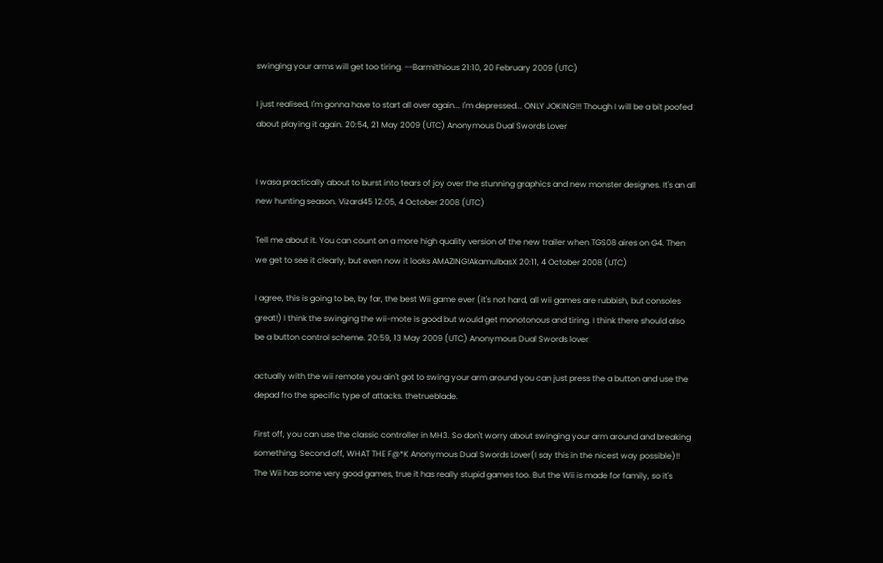swinging your arms will get too tiring. --Barmithious 21:10, 20 February 2009 (UTC)

I just realised, I'm gonna have to start all over again... I'm depressed... ONLY JOKING!!! Though I will be a bit poofed about playing it again. 20:54, 21 May 2009 (UTC) Anonymous Dual Swords Lover


I wasa practically about to burst into tears of joy over the stunning graphics and new monster designes. It's an all new hunting season. Vizard45 12:05, 4 October 2008 (UTC)

Tell me about it. You can count on a more high quality version of the new trailer when TGS08 aires on G4. Then we get to see it clearly, but even now it looks AMAZING!AkamulbasX 20:11, 4 October 2008 (UTC)

I agree, this is going to be, by far, the best Wii game ever (it's not hard, all wii games are rubbish, but consoles great!) I think the swinging the wii-mote is good but would get monotonous and tiring. I think there should also be a button control scheme. 20:59, 13 May 2009 (UTC) Anonymous Dual Swords lover

actually with the wii remote you ain't got to swing your arm around you can just press the a button and use the depad fro the specific type of attacks. thetrueblade.

First off, you can use the classic controller in MH3. So don't worry about swinging your arm around and breaking something. Second off, WHAT THE F@*K Anonymous Dual Swords Lover(I say this in the nicest way possible)!! The Wii has some very good games, true it has really stupid games too. But the Wii is made for family, so it's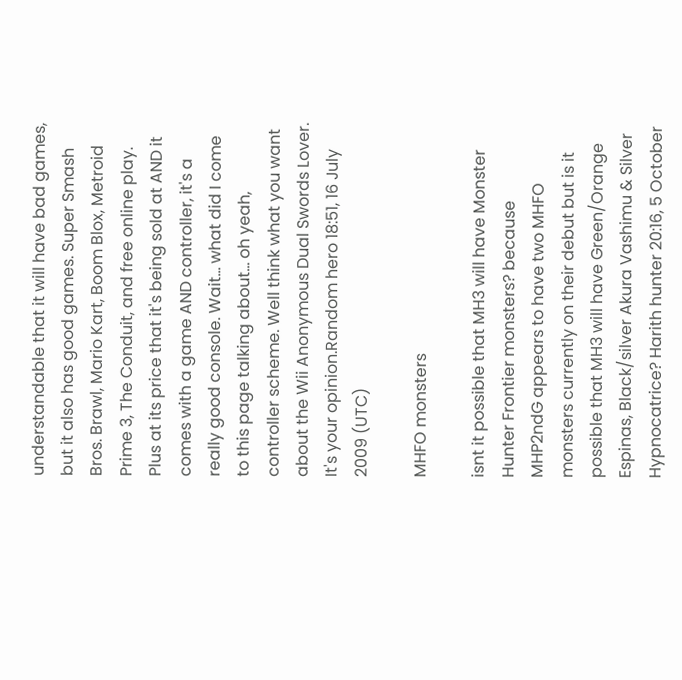understandable that it will have bad games, but it also has good games. Super Smash Bros. Brawl, Mario Kart, Boom Blox, Metroid Prime 3, The Conduit, and free online play. Plus at its price that it's being sold at AND it comes with a game AND controller, it's a really good console. Wait... what did I come to this page talking about... oh yeah, controller scheme. Well think what you want about the Wii Anonymous Dual Swords Lover. It's your opinion.Random hero 18:51, 16 July 2009 (UTC)

MHFO monsters

isnt it possible that MH3 will have Monster Hunter Frontier monsters? because MHP2ndG appears to have two MHFO monsters currently on their debut but is it possible that MH3 will have Green/Orange Espinas, Black/silver Akura Vashimu & Silver Hypnocatrice? Harith hunter 20:16, 5 October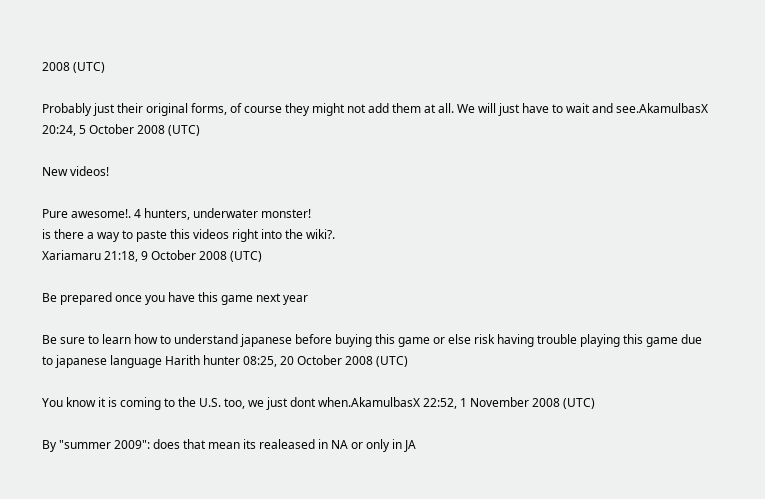2008 (UTC)

Probably just their original forms, of course they might not add them at all. We will just have to wait and see.AkamulbasX 20:24, 5 October 2008 (UTC)

New videos!

Pure awesome!. 4 hunters, underwater monster!
is there a way to paste this videos right into the wiki?.
Xariamaru 21:18, 9 October 2008 (UTC)

Be prepared once you have this game next year

Be sure to learn how to understand japanese before buying this game or else risk having trouble playing this game due to japanese language Harith hunter 08:25, 20 October 2008 (UTC)

You know it is coming to the U.S. too, we just dont when.AkamulbasX 22:52, 1 November 2008 (UTC)

By "summer 2009": does that mean its realeased in NA or only in JA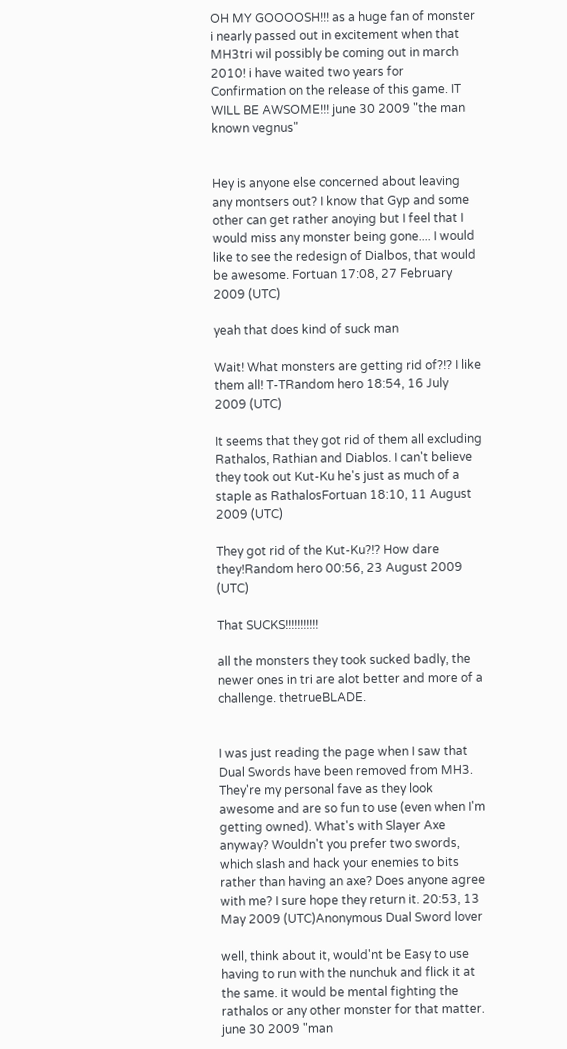OH MY GOOOOSH!!! as a huge fan of monster i nearly passed out in excitement when that MH3tri wil possibly be coming out in march 2010! i have waited two years for Confirmation on the release of this game. IT WILL BE AWSOME!!! june 30 2009 "the man known vegnus"


Hey is anyone else concerned about leaving any montsers out? I know that Gyp and some other can get rather anoying but I feel that I would miss any monster being gone.... I would like to see the redesign of Dialbos, that would be awesome. Fortuan 17:08, 27 February 2009 (UTC)

yeah that does kind of suck man

Wait! What monsters are getting rid of?!? I like them all! T-TRandom hero 18:54, 16 July 2009 (UTC)

It seems that they got rid of them all excluding Rathalos, Rathian and Diablos. I can't believe they took out Kut-Ku he's just as much of a staple as RathalosFortuan 18:10, 11 August 2009 (UTC)

They got rid of the Kut-Ku?!? How dare they!Random hero 00:56, 23 August 2009 (UTC)

That SUCKS!!!!!!!!!!!

all the monsters they took sucked badly, the newer ones in tri are alot better and more of a challenge. thetrueBLADE.


I was just reading the page when I saw that Dual Swords have been removed from MH3. They're my personal fave as they look awesome and are so fun to use (even when I'm getting owned). What's with Slayer Axe anyway? Wouldn't you prefer two swords, which slash and hack your enemies to bits rather than having an axe? Does anyone agree with me? I sure hope they return it. 20:53, 13 May 2009 (UTC)Anonymous Dual Sword lover

well, think about it, would'nt be Easy to use having to run with the nunchuk and flick it at the same. it would be mental fighting the rathalos or any other monster for that matter. june 30 2009 "man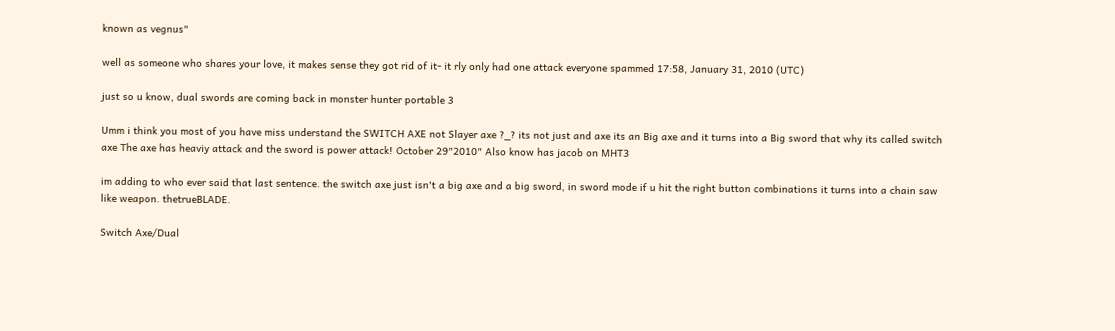known as vegnus"

well as someone who shares your love, it makes sense they got rid of it- it rly only had one attack everyone spammed 17:58, January 31, 2010 (UTC)

just so u know, dual swords are coming back in monster hunter portable 3

Umm i think you most of you have miss understand the SWITCH AXE not Slayer axe ?_? its not just and axe its an Big axe and it turns into a Big sword that why its called switch axe The axe has heaviy attack and the sword is power attack! October 29"2010" Also know has jacob on MHT3

im adding to who ever said that last sentence. the switch axe just isn't a big axe and a big sword, in sword mode if u hit the right button combinations it turns into a chain saw like weapon. thetrueBLADE.

Switch Axe/Dual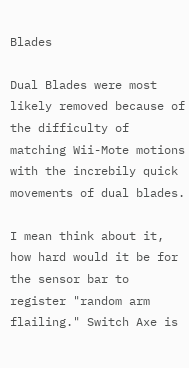Blades

Dual Blades were most likely removed because of the difficulty of matching Wii-Mote motions with the increbily quick movements of dual blades.

I mean think about it, how hard would it be for the sensor bar to register "random arm flailing." Switch Axe is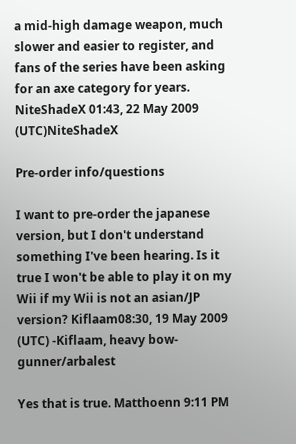a mid-high damage weapon, much slower and easier to register, and fans of the series have been asking for an axe category for years. NiteShadeX 01:43, 22 May 2009 (UTC)NiteShadeX

Pre-order info/questions

I want to pre-order the japanese version, but I don't understand something I've been hearing. Is it true I won't be able to play it on my Wii if my Wii is not an asian/JP version? Kiflaam08:30, 19 May 2009 (UTC) -Kiflaam, heavy bow-gunner/arbalest

Yes that is true. Matthoenn 9:11 PM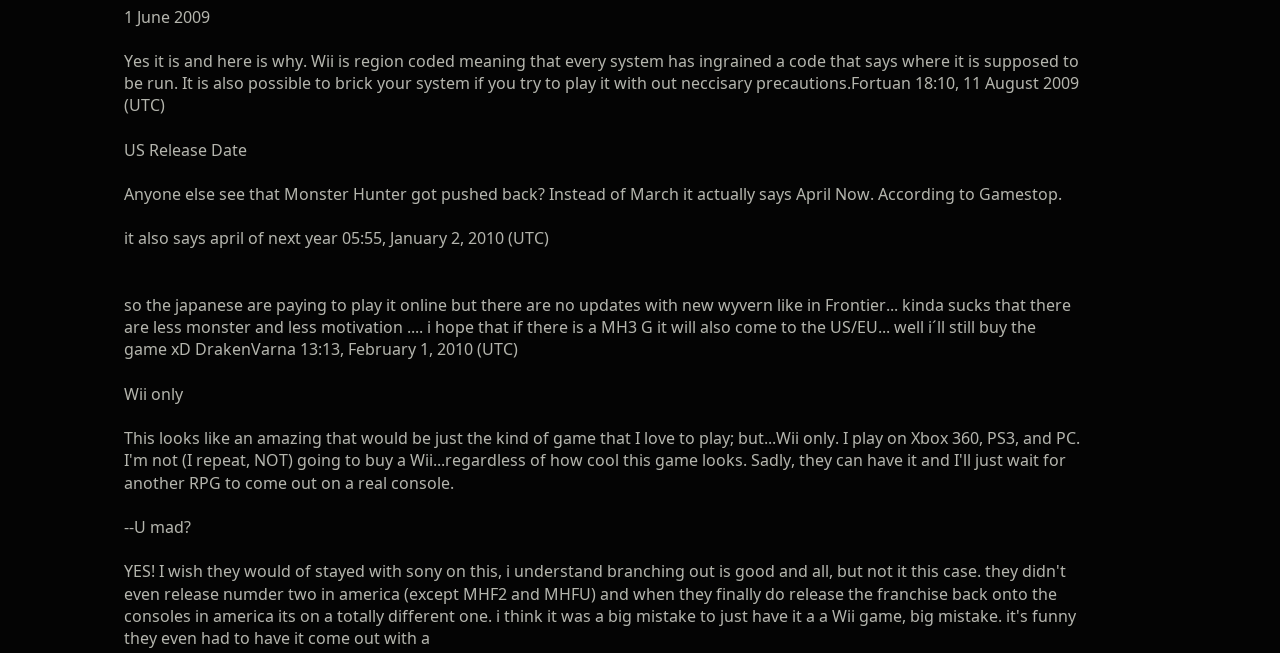1 June 2009

Yes it is and here is why. Wii is region coded meaning that every system has ingrained a code that says where it is supposed to be run. It is also possible to brick your system if you try to play it with out neccisary precautions.Fortuan 18:10, 11 August 2009 (UTC)

US Release Date

Anyone else see that Monster Hunter got pushed back? Instead of March it actually says April Now. According to Gamestop.

it also says april of next year 05:55, January 2, 2010 (UTC)


so the japanese are paying to play it online but there are no updates with new wyvern like in Frontier... kinda sucks that there are less monster and less motivation .... i hope that if there is a MH3 G it will also come to the US/EU... well i´ll still buy the game xD DrakenVarna 13:13, February 1, 2010 (UTC)

Wii only

This looks like an amazing that would be just the kind of game that I love to play; but...Wii only. I play on Xbox 360, PS3, and PC. I'm not (I repeat, NOT) going to buy a Wii...regardless of how cool this game looks. Sadly, they can have it and I'll just wait for another RPG to come out on a real console.

--U mad?

YES! I wish they would of stayed with sony on this, i understand branching out is good and all, but not it this case. they didn't even release numder two in america (except MHF2 and MHFU) and when they finally do release the franchise back onto the consoles in america its on a totally different one. i think it was a big mistake to just have it a a Wii game, big mistake. it's funny they even had to have it come out with a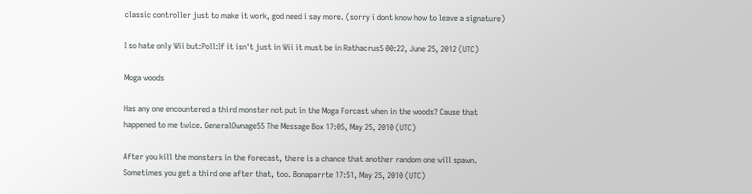classic controller just to make it work, god need i say more. (sorry i dont know how to leave a signature)

I so hate only Wii but:Poll:If it isn't just in Wii it must be in Rathacrus5 00:22, June 25, 2012 (UTC)

Moga woods

Has any one encountered a third monster not put in the Moga Forcast when in the woods? Cause that happened to me twice. GeneralOwnage55 The Message Box 17:05, May 25, 2010 (UTC)

After you kill the monsters in the forecast, there is a chance that another random one will spawn. Sometimes you get a third one after that, too. Bonaparrte 17:51, May 25, 2010 (UTC)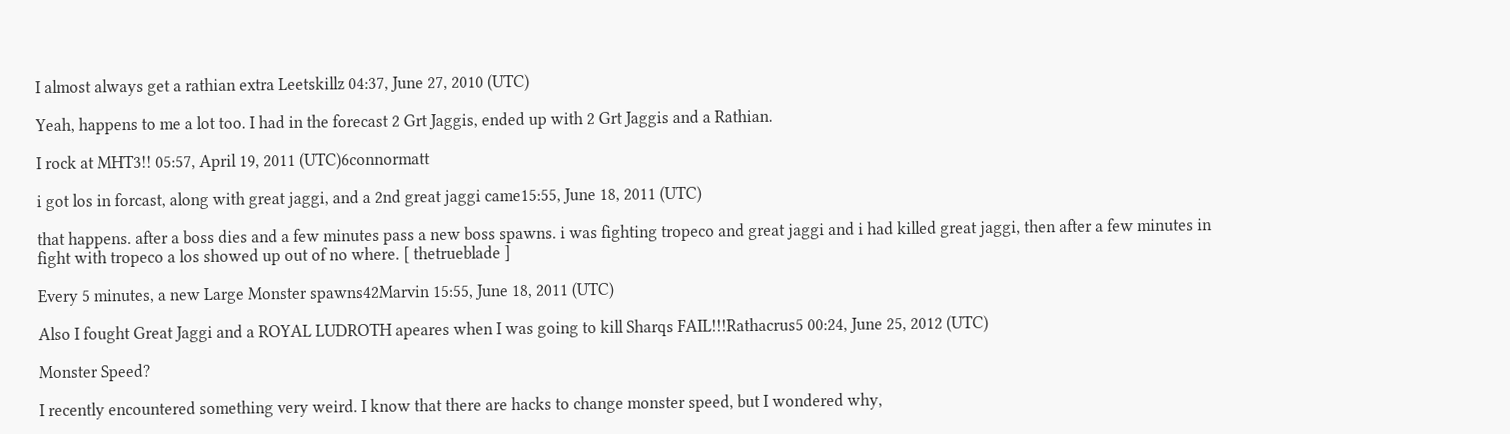I almost always get a rathian extra Leetskillz 04:37, June 27, 2010 (UTC)

Yeah, happens to me a lot too. I had in the forecast 2 Grt Jaggis, ended up with 2 Grt Jaggis and a Rathian.

I rock at MHT3!! 05:57, April 19, 2011 (UTC)6connormatt

i got los in forcast, along with great jaggi, and a 2nd great jaggi came15:55, June 18, 2011 (UTC)

that happens. after a boss dies and a few minutes pass a new boss spawns. i was fighting tropeco and great jaggi and i had killed great jaggi, then after a few minutes in fight with tropeco a los showed up out of no where. [ thetrueblade ]

Every 5 minutes, a new Large Monster spawns42Marvin 15:55, June 18, 2011 (UTC)

Also I fought Great Jaggi and a ROYAL LUDROTH apeares when I was going to kill Sharqs FAIL!!!Rathacrus5 00:24, June 25, 2012 (UTC)

Monster Speed?

I recently encountered something very weird. I know that there are hacks to change monster speed, but I wondered why,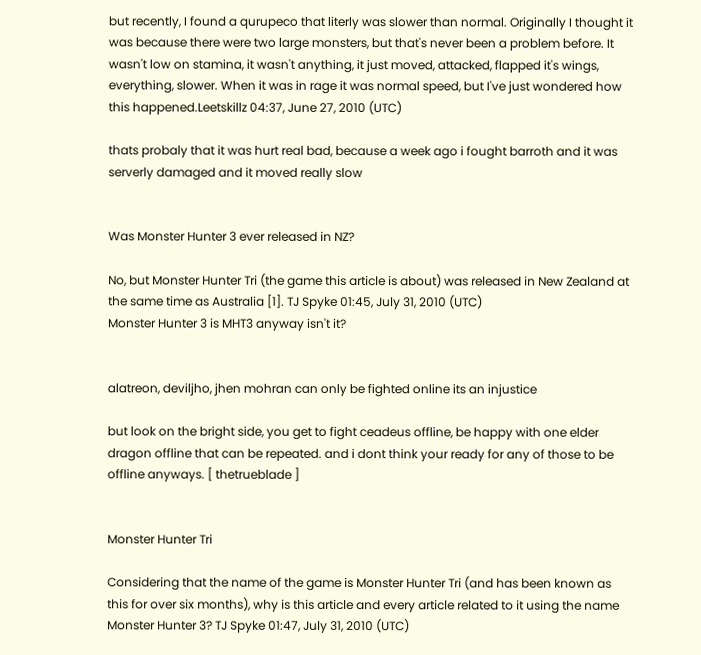but recently, I found a qurupeco that literly was slower than normal. Originally I thought it was because there were two large monsters, but that's never been a problem before. It wasn't low on stamina, it wasn't anything, it just moved, attacked, flapped it's wings, everything, slower. When it was in rage it was normal speed, but I've just wondered how this happened.Leetskillz 04:37, June 27, 2010 (UTC)

thats probaly that it was hurt real bad, because a week ago i fought barroth and it was serverly damaged and it moved really slow


Was Monster Hunter 3 ever released in NZ?

No, but Monster Hunter Tri (the game this article is about) was released in New Zealand at the same time as Australia [1]. TJ Spyke 01:45, July 31, 2010 (UTC)
Monster Hunter 3 is MHT3 anyway isn't it?


alatreon, deviljho, jhen mohran can only be fighted online its an injustice

but look on the bright side, you get to fight ceadeus offline, be happy with one elder dragon offline that can be repeated. and i dont think your ready for any of those to be offline anyways. [ thetrueblade ]


Monster Hunter Tri

Considering that the name of the game is Monster Hunter Tri (and has been known as this for over six months), why is this article and every article related to it using the name Monster Hunter 3? TJ Spyke 01:47, July 31, 2010 (UTC)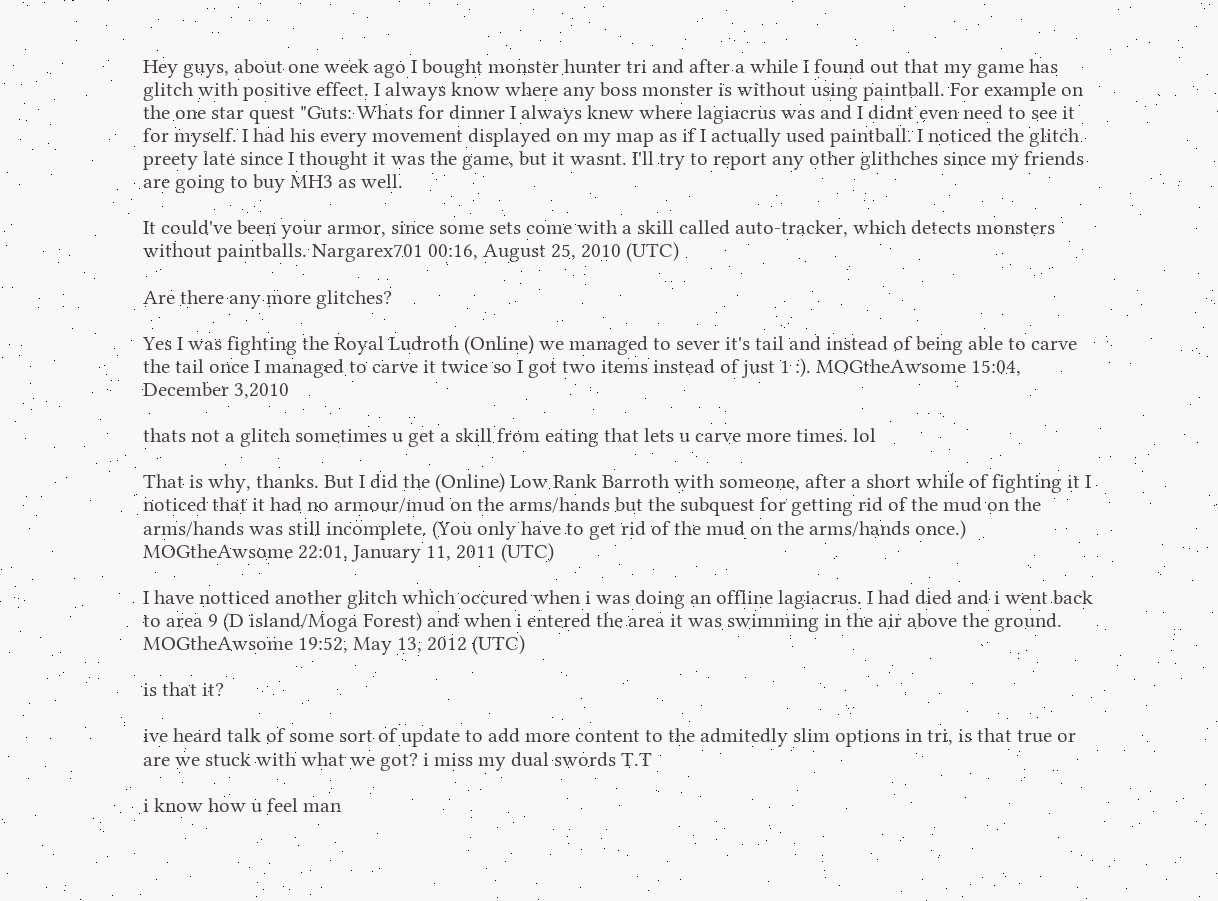Hey guys, about one week ago I bought monster hunter tri and after a while I found out that my game has glitch with positive effect. I always know where any boss monster is without using paintball. For example on the one star quest "Guts: Whats for dinner I always knew where lagiacrus was and I didnt even need to see it for myself. I had his every movement displayed on my map as if I actually used paintball. I noticed the glitch preety late since I thought it was the game, but it wasnt. I'll try to report any other glithches since my friends are going to buy MH3 as well.

It could've been your armor, since some sets come with a skill called auto-tracker, which detects monsters without paintballs. Nargarex701 00:16, August 25, 2010 (UTC)

Are there any more glitches?

Yes I was fighting the Royal Ludroth (Online) we managed to sever it's tail and instead of being able to carve the tail once I managed to carve it twice so I got two items instead of just 1 :). MOGtheAwsome 15:04, December 3,2010

thats not a glitch sometimes u get a skill from eating that lets u carve more times. lol

That is why, thanks. But I did the (Online) Low Rank Barroth with someone, after a short while of fighting it I noticed that it had no armour/mud on the arms/hands but the subquest for getting rid of the mud on the arms/hands was still incomplete. (You only have to get rid of the mud on the arms/hands once.) MOGtheAwsome 22:01, January 11, 2011 (UTC)

I have notticed another glitch which occured when i was doing an offline lagiacrus. I had died and i went back to area 9 (D island/Moga Forest) and when i entered the area it was swimming in the air above the ground. MOGtheAwsome 19:52, May 13, 2012 (UTC)

is that it?

ive heard talk of some sort of update to add more content to the admitedly slim options in tri, is that true or are we stuck with what we got? i miss my dual swords T.T

i know how u feel man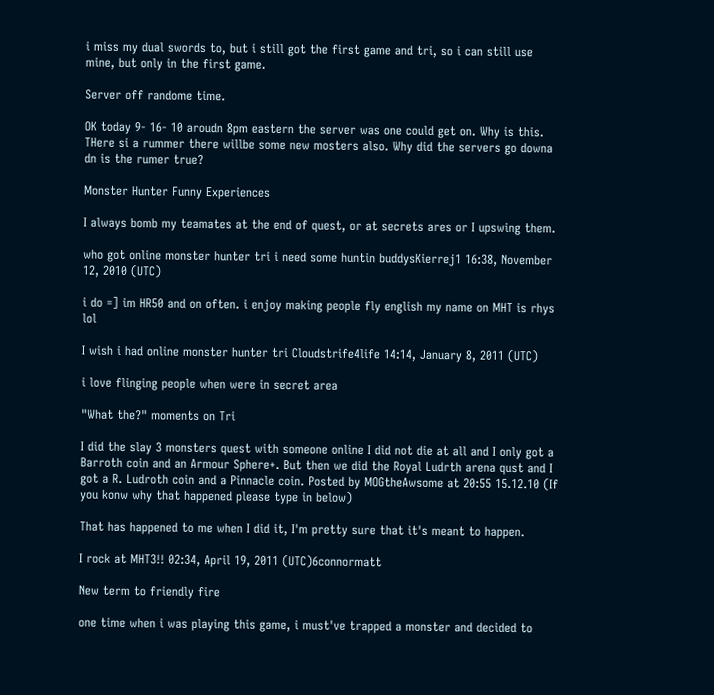i miss my dual swords to, but i still got the first game and tri, so i can still use mine, but only in the first game.

Server off randome time.

OK today 9- 16- 10 aroudn 8pm eastern the server was one could get on. Why is this. THere si a rummer there willbe some new mosters also. Why did the servers go downa dn is the rumer true?

Monster Hunter Funny Experiences

I always bomb my teamates at the end of quest, or at secrets ares or I upswing them.

who got online monster hunter tri i need some huntin buddysKierrej1 16:38, November 12, 2010 (UTC)

i do =] im HR50 and on often. i enjoy making people fly english my name on MHT is rhys lol

I wish i had online monster hunter tri Cloudstrife4life 14:14, January 8, 2011 (UTC)

i love flinging people when were in secret area

"What the?" moments on Tri

I did the slay 3 monsters quest with someone online I did not die at all and I only got a Barroth coin and an Armour Sphere+. But then we did the Royal Ludrth arena qust and I got a R. Ludroth coin and a Pinnacle coin. Posted by MOGtheAwsome at 20:55 15.12.10 (If you konw why that happened please type in below)

That has happened to me when I did it, I'm pretty sure that it's meant to happen.

I rock at MHT3!! 02:34, April 19, 2011 (UTC)6connormatt

New term to friendly fire

one time when i was playing this game, i must've trapped a monster and decided to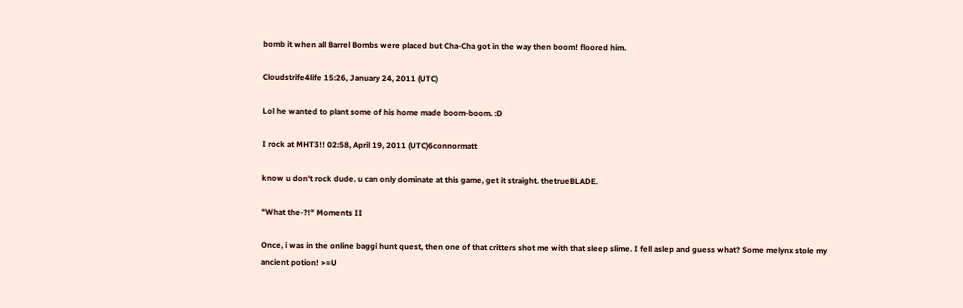bomb it when all Barrel Bombs were placed but Cha-Cha got in the way then boom! floored him.

Cloudstrife4life 15:26, January 24, 2011 (UTC)

Lol he wanted to plant some of his home made boom-boom. :D

I rock at MHT3!! 02:58, April 19, 2011 (UTC)6connormatt

know u don't rock dude. u can only dominate at this game, get it straight. thetrueBLADE.

"What the-?!" Moments II

Once, i was in the online baggi hunt quest, then one of that critters shot me with that sleep slime. I fell aslep and guess what? Some melynx stole my ancient potion! >=U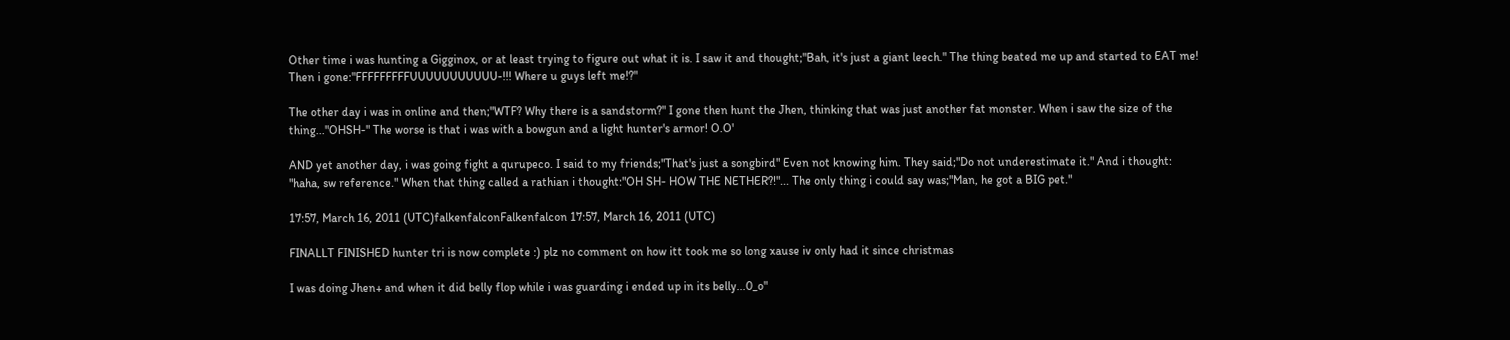Other time i was hunting a Gigginox, or at least trying to figure out what it is. I saw it and thought;"Bah, it's just a giant leech." The thing beated me up and started to EAT me! Then i gone:"FFFFFFFFFUUUUUUUUUUU-!!! Where u guys left me!?"

The other day i was in online and then;"WTF? Why there is a sandstorm?" I gone then hunt the Jhen, thinking that was just another fat monster. When i saw the size of the thing..."OHSH-" The worse is that i was with a bowgun and a light hunter's armor! O.O'

AND yet another day, i was going fight a qurupeco. I said to my friends;"That's just a songbird" Even not knowing him. They said;"Do not underestimate it." And i thought: "haha, sw reference." When that thing called a rathian i thought:"OH SH- HOW THE NETHER?!"... The only thing i could say was;"Man, he got a BIG pet."

17:57, March 16, 2011 (UTC)falkenfalconFalkenfalcon 17:57, March 16, 2011 (UTC)

FINALLT FINISHED hunter tri is now complete :) plz no comment on how itt took me so long xause iv only had it since christmas

I was doing Jhen+ and when it did belly flop while i was guarding i ended up in its belly...0_o"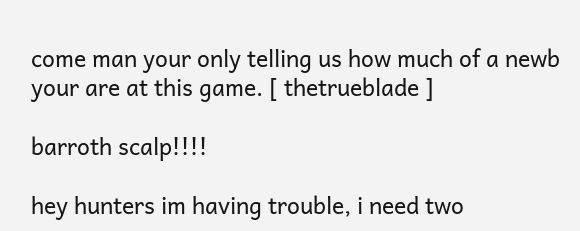come man your only telling us how much of a newb your are at this game. [ thetrueblade ]

barroth scalp!!!!

hey hunters im having trouble, i need two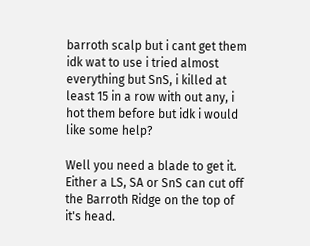barroth scalp but i cant get them idk wat to use i tried almost everything but SnS, i killed at least 15 in a row with out any, i hot them before but idk i would like some help?

Well you need a blade to get it. Either a LS, SA or SnS can cut off the Barroth Ridge on the top of it's head.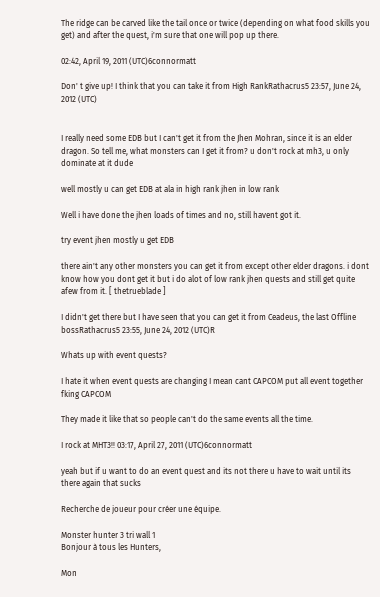The ridge can be carved like the tail once or twice (depending on what food skills you get) and after the quest, i'm sure that one will pop up there.

02:42, April 19, 2011 (UTC)6connormatt

Don' t give up! I think that you can take it from High RankRathacrus5 23:57, June 24, 2012 (UTC)


I really need some EDB but I can't get it from the Jhen Mohran, since it is an elder dragon. So tell me, what monsters can I get it from? u don't rock at mh3, u only dominate at it dude

well mostly u can get EDB at ala in high rank jhen in low rank

Well i have done the jhen loads of times and no, still havent got it.

try event jhen mostly u get EDB

there ain't any other monsters you can get it from except other elder dragons. i dont know how you dont get it but i do alot of low rank jhen quests and still get quite afew from it. [ thetrueblade ]

I didn't get there but I have seen that you can get it from Ceadeus, the last Offline bossRathacrus5 23:55, June 24, 2012 (UTC)R

Whats up with event quests?

I hate it when event quests are changing I mean cant CAPCOM put all event together fking CAPCOM

They made it like that so people can't do the same events all the time.

I rock at MHT3!! 03:17, April 27, 2011 (UTC)6connormatt

yeah but if u want to do an event quest and its not there u have to wait until its there again that sucks

Recherche de joueur pour créer une équipe.

Monster hunter 3 tri wall 1
Bonjour à tous les Hunters,

Mon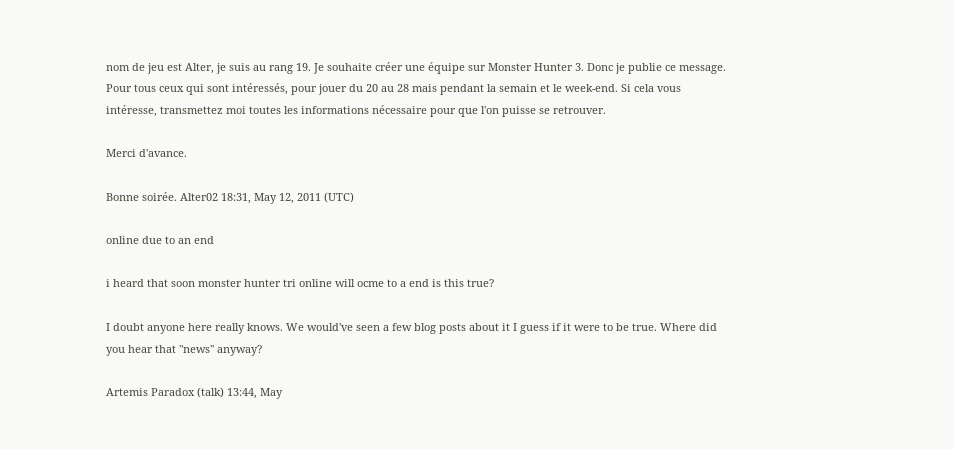nom de jeu est Alter, je suis au rang 19. Je souhaite créer une équipe sur Monster Hunter 3. Donc je publie ce message. Pour tous ceux qui sont intéressés, pour jouer du 20 au 28 mais pendant la semain et le week-end. Si cela vous intéresse, transmettez moi toutes les informations nécessaire pour que l'on puisse se retrouver.

Merci d'avance.

Bonne soirée. Alter02 18:31, May 12, 2011 (UTC)

online due to an end

i heard that soon monster hunter tri online will ocme to a end is this true?

I doubt anyone here really knows. We would've seen a few blog posts about it I guess if it were to be true. Where did you hear that "news" anyway?

Artemis Paradox (talk) 13:44, May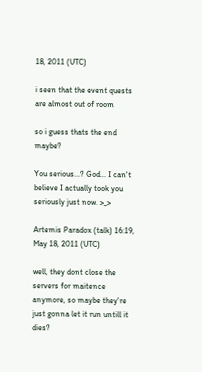18, 2011 (UTC)

i seen that the event quests are almost out of room

so i guess thats the end maybe?

You serious...? God... I can't believe I actually took you seriously just now. >_>

Artemis Paradox (talk) 16:19, May 18, 2011 (UTC)

well, they dont close the servers for maitence anymore, so maybe they're just gonna let it run untill it dies?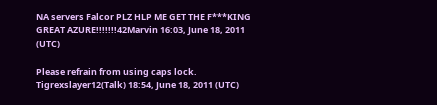NA servers Falcor PLZ HLP ME GET THE F***KING GREAT AZURE!!!!!!!42Marvin 16:03, June 18, 2011 (UTC)

Please refrain from using caps lock. Tigrexslayer12(Talk) 18:54, June 18, 2011 (UTC)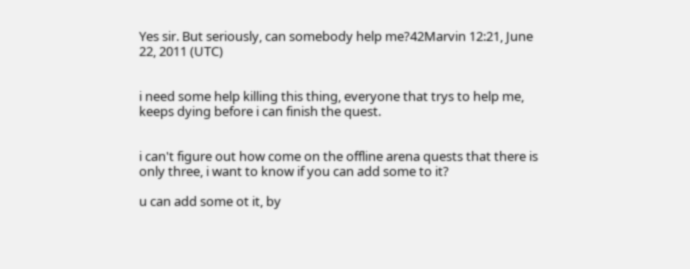Yes sir. But seriously, can somebody help me?42Marvin 12:21, June 22, 2011 (UTC)


i need some help killing this thing, everyone that trys to help me, keeps dying before i can finish the quest.


i can't figure out how come on the offline arena quests that there is only three, i want to know if you can add some to it?

u can add some ot it, by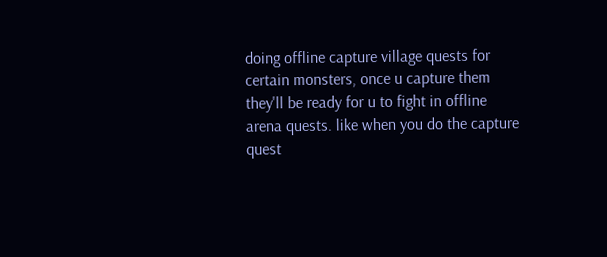doing offline capture village quests for certain monsters, once u capture them they'll be ready for u to fight in offline arena quests. like when you do the capture quest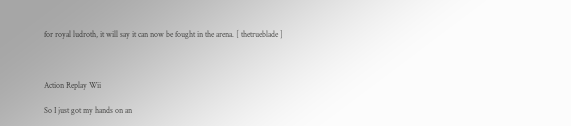for royal ludroth, it will say it can now be fought in the arena. [ thetrueblade ]



Action Replay Wii

So I just got my hands on an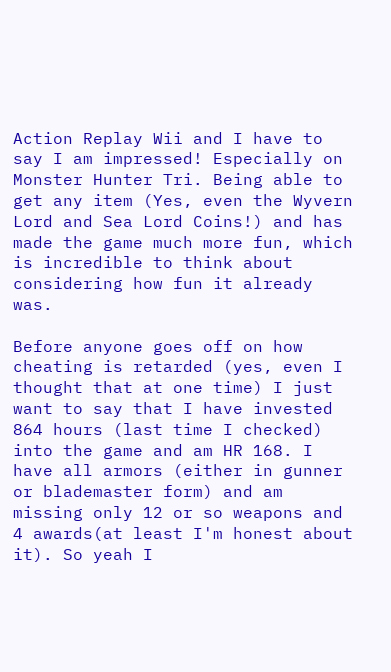Action Replay Wii and I have to say I am impressed! Especially on Monster Hunter Tri. Being able to get any item (Yes, even the Wyvern Lord and Sea Lord Coins!) and has made the game much more fun, which is incredible to think about considering how fun it already was.

Before anyone goes off on how cheating is retarded (yes, even I thought that at one time) I just want to say that I have invested 864 hours (last time I checked) into the game and am HR 168. I have all armors (either in gunner or blademaster form) and am missing only 12 or so weapons and 4 awards(at least I'm honest about it). So yeah I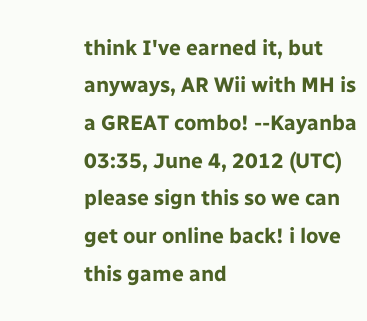think I've earned it, but anyways, AR Wii with MH is a GREAT combo! --Kayanba 03:35, June 4, 2012 (UTC) please sign this so we can get our online back! i love this game and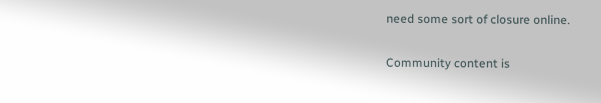need some sort of closure online.

Community content is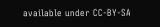available under CC-BY-SA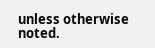unless otherwise noted.